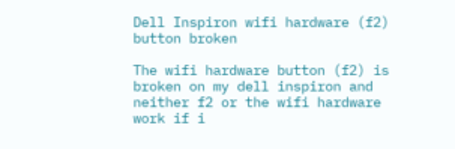Dell Inspiron wifi hardware (f2) button broken

The wifi hardware button (f2) is broken on my dell inspiron and neither f2 or the wifi hardware work if i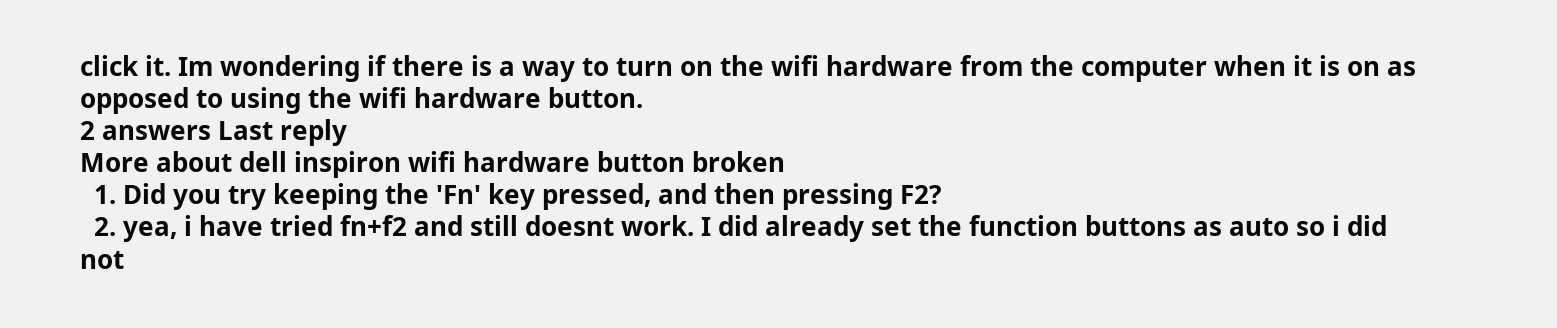click it. Im wondering if there is a way to turn on the wifi hardware from the computer when it is on as opposed to using the wifi hardware button.
2 answers Last reply
More about dell inspiron wifi hardware button broken
  1. Did you try keeping the 'Fn' key pressed, and then pressing F2?
  2. yea, i have tried fn+f2 and still doesnt work. I did already set the function buttons as auto so i did not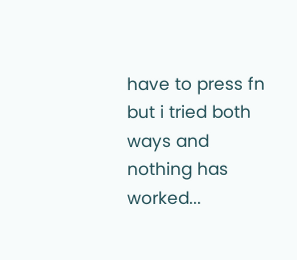have to press fn but i tried both ways and nothing has worked...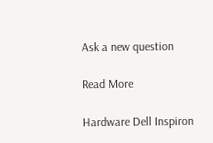Ask a new question

Read More

Hardware Dell Inspiron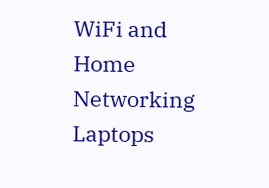WiFi and Home Networking Laptops